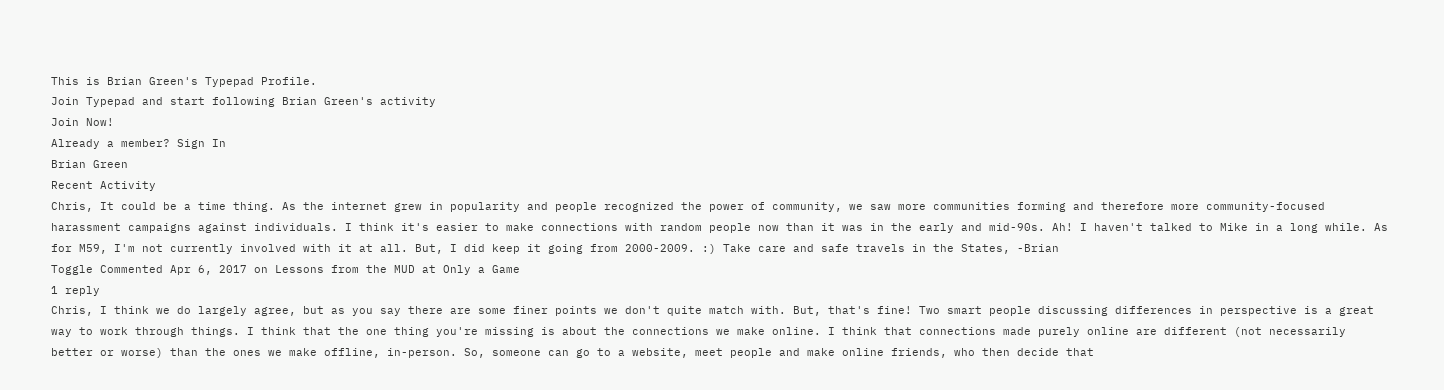This is Brian Green's Typepad Profile.
Join Typepad and start following Brian Green's activity
Join Now!
Already a member? Sign In
Brian Green
Recent Activity
Chris, It could be a time thing. As the internet grew in popularity and people recognized the power of community, we saw more communities forming and therefore more community-focused harassment campaigns against individuals. I think it's easier to make connections with random people now than it was in the early and mid-90s. Ah! I haven't talked to Mike in a long while. As for M59, I'm not currently involved with it at all. But, I did keep it going from 2000-2009. :) Take care and safe travels in the States, -Brian
Toggle Commented Apr 6, 2017 on Lessons from the MUD at Only a Game
1 reply
Chris, I think we do largely agree, but as you say there are some finer points we don't quite match with. But, that's fine! Two smart people discussing differences in perspective is a great way to work through things. I think that the one thing you're missing is about the connections we make online. I think that connections made purely online are different (not necessarily better or worse) than the ones we make offline, in-person. So, someone can go to a website, meet people and make online friends, who then decide that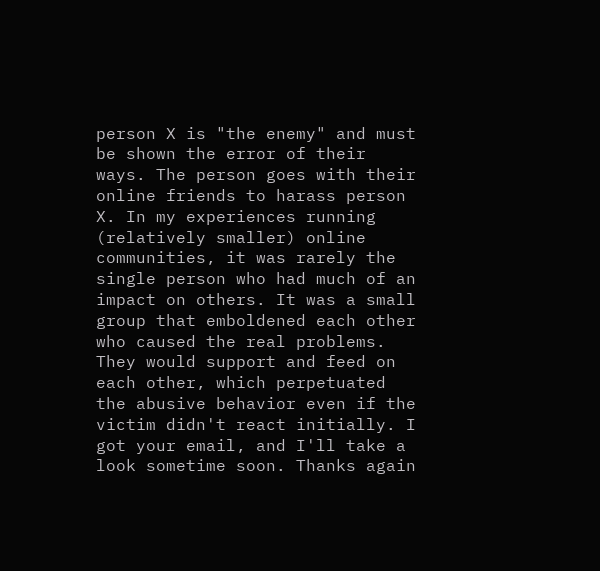person X is "the enemy" and must be shown the error of their ways. The person goes with their online friends to harass person X. In my experiences running (relatively smaller) online communities, it was rarely the single person who had much of an impact on others. It was a small group that emboldened each other who caused the real problems. They would support and feed on each other, which perpetuated the abusive behavior even if the victim didn't react initially. I got your email, and I'll take a look sometime soon. Thanks again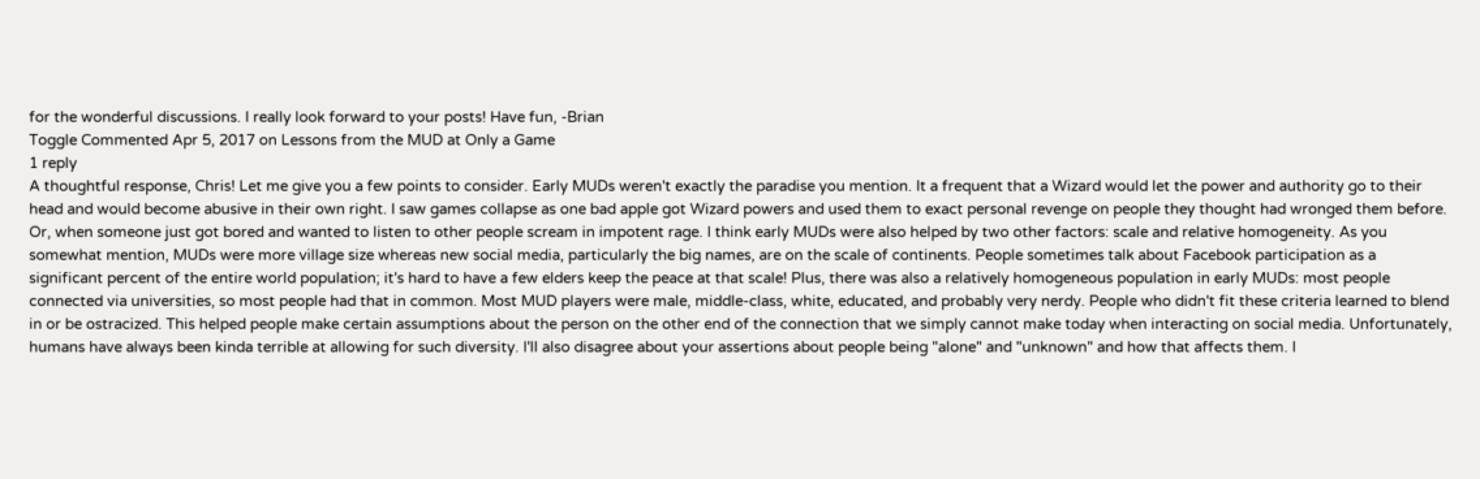for the wonderful discussions. I really look forward to your posts! Have fun, -Brian
Toggle Commented Apr 5, 2017 on Lessons from the MUD at Only a Game
1 reply
A thoughtful response, Chris! Let me give you a few points to consider. Early MUDs weren't exactly the paradise you mention. It a frequent that a Wizard would let the power and authority go to their head and would become abusive in their own right. I saw games collapse as one bad apple got Wizard powers and used them to exact personal revenge on people they thought had wronged them before. Or, when someone just got bored and wanted to listen to other people scream in impotent rage. I think early MUDs were also helped by two other factors: scale and relative homogeneity. As you somewhat mention, MUDs were more village size whereas new social media, particularly the big names, are on the scale of continents. People sometimes talk about Facebook participation as a significant percent of the entire world population; it's hard to have a few elders keep the peace at that scale! Plus, there was also a relatively homogeneous population in early MUDs: most people connected via universities, so most people had that in common. Most MUD players were male, middle-class, white, educated, and probably very nerdy. People who didn't fit these criteria learned to blend in or be ostracized. This helped people make certain assumptions about the person on the other end of the connection that we simply cannot make today when interacting on social media. Unfortunately, humans have always been kinda terrible at allowing for such diversity. I'll also disagree about your assertions about people being "alone" and "unknown" and how that affects them. I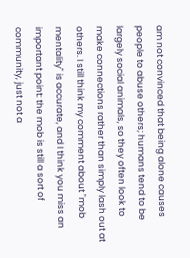am not convinced that being alone causes people to abuse others; humans tend to be largely social animals, so they often look to make connections rather than simply lash out at others. I still think my comment about "mob mentality" is accurate, and I think you miss an important point: the mob is still a sort of community, just not a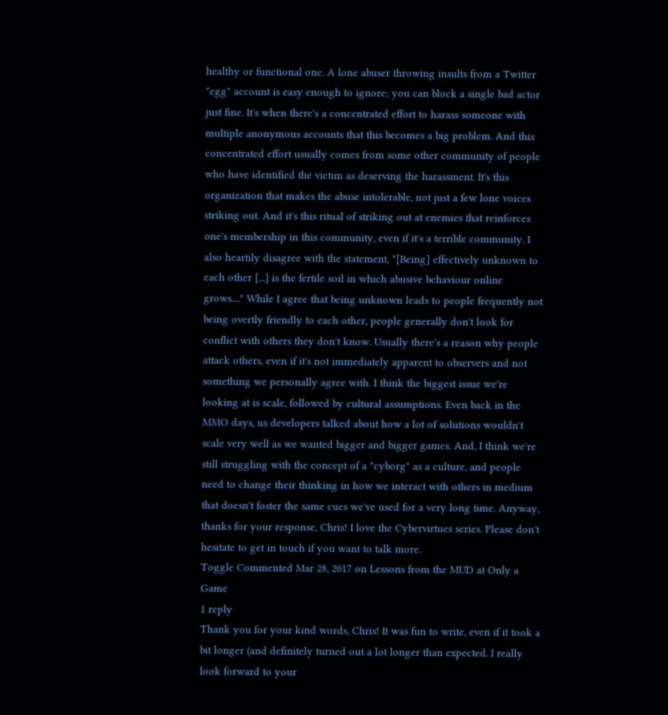healthy or functional one. A lone abuser throwing insults from a Twitter "egg" account is easy enough to ignore; you can block a single bad actor just fine. It's when there's a concentrated effort to harass someone with multiple anonymous accounts that this becomes a big problem. And this concentrated effort usually comes from some other community of people who have identified the victim as deserving the harassment. It's this organization that makes the abuse intolerable, not just a few lone voices striking out. And it's this ritual of striking out at enemies that reinforces one's membership in this community, even if it's a terrible community. I also heartily disagree with the statement, "[Being] effectively unknown to each other [...] is the fertile soil in which abusive behaviour online grows...." While I agree that being unknown leads to people frequently not being overtly friendly to each other, people generally don't look for conflict with others they don't know. Usually there's a reason why people attack others, even if it's not immediately apparent to observers and not something we personally agree with. I think the biggest issue we're looking at is scale, followed by cultural assumptions. Even back in the MMO days, us developers talked about how a lot of solutions wouldn't scale very well as we wanted bigger and bigger games. And, I think we're still struggling with the concept of a "cyborg" as a culture, and people need to change their thinking in how we interact with others in medium that doesn't foster the same cues we've used for a very long time. Anyway, thanks for your response, Chris! I love the Cybervirtues series. Please don't hesitate to get in touch if you want to talk more.
Toggle Commented Mar 28, 2017 on Lessons from the MUD at Only a Game
1 reply
Thank you for your kind words, Chris! It was fun to write, even if it took a bit longer (and definitely turned out a lot longer than expected. I really look forward to your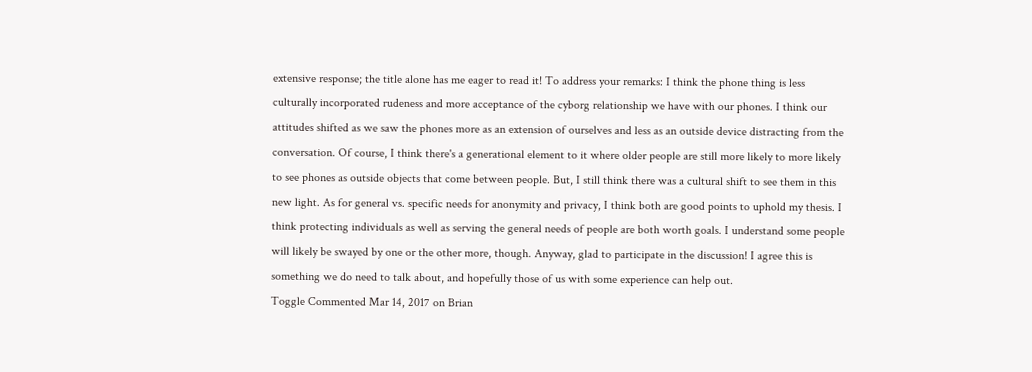extensive response; the title alone has me eager to read it! To address your remarks: I think the phone thing is less culturally incorporated rudeness and more acceptance of the cyborg relationship we have with our phones. I think our attitudes shifted as we saw the phones more as an extension of ourselves and less as an outside device distracting from the conversation. Of course, I think there's a generational element to it where older people are still more likely to more likely to see phones as outside objects that come between people. But, I still think there was a cultural shift to see them in this new light. As for general vs. specific needs for anonymity and privacy, I think both are good points to uphold my thesis. I think protecting individuals as well as serving the general needs of people are both worth goals. I understand some people will likely be swayed by one or the other more, though. Anyway, glad to participate in the discussion! I agree this is something we do need to talk about, and hopefully those of us with some experience can help out.
Toggle Commented Mar 14, 2017 on Brian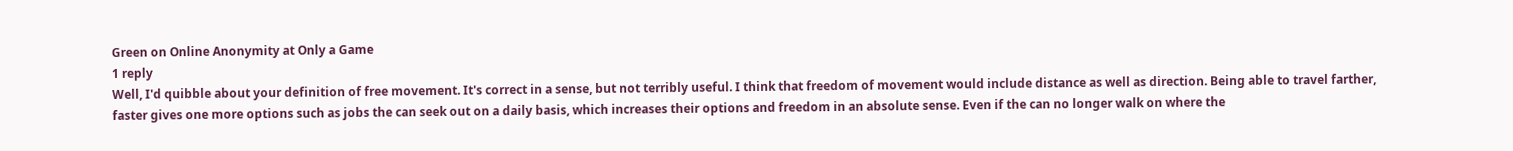Green on Online Anonymity at Only a Game
1 reply
Well, I'd quibble about your definition of free movement. It's correct in a sense, but not terribly useful. I think that freedom of movement would include distance as well as direction. Being able to travel farther, faster gives one more options such as jobs the can seek out on a daily basis, which increases their options and freedom in an absolute sense. Even if the can no longer walk on where the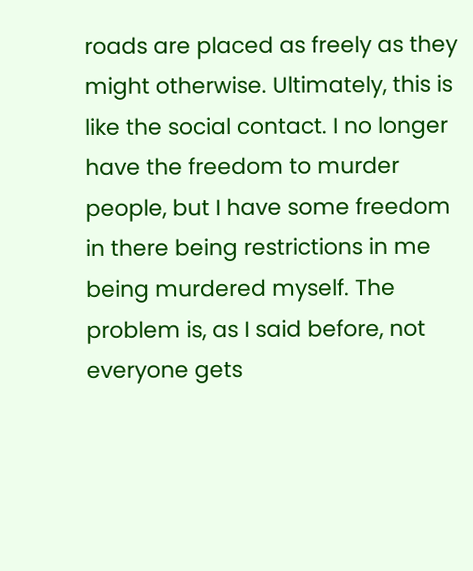roads are placed as freely as they might otherwise. Ultimately, this is like the social contact. I no longer have the freedom to murder people, but I have some freedom in there being restrictions in me being murdered myself. The problem is, as I said before, not everyone gets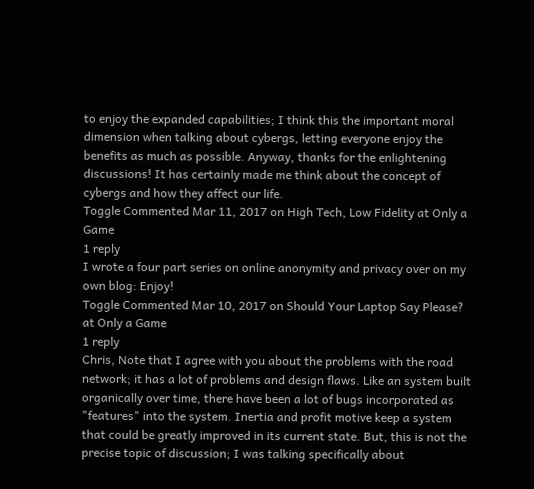to enjoy the expanded capabilities; I think this the important moral dimension when talking about cybergs, letting everyone enjoy the benefits as much as possible. Anyway, thanks for the enlightening discussions! It has certainly made me think about the concept of cybergs and how they affect our life.
Toggle Commented Mar 11, 2017 on High Tech, Low Fidelity at Only a Game
1 reply
I wrote a four part series on online anonymity and privacy over on my own blog: Enjoy!
Toggle Commented Mar 10, 2017 on Should Your Laptop Say Please? at Only a Game
1 reply
Chris, Note that I agree with you about the problems with the road network; it has a lot of problems and design flaws. Like an system built organically over time, there have been a lot of bugs incorporated as "features" into the system. Inertia and profit motive keep a system that could be greatly improved in its current state. But, this is not the precise topic of discussion; I was talking specifically about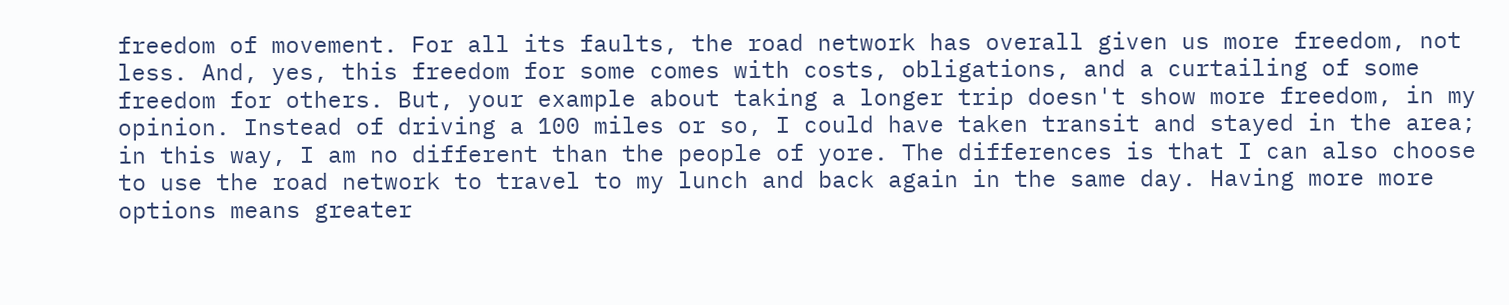freedom of movement. For all its faults, the road network has overall given us more freedom, not less. And, yes, this freedom for some comes with costs, obligations, and a curtailing of some freedom for others. But, your example about taking a longer trip doesn't show more freedom, in my opinion. Instead of driving a 100 miles or so, I could have taken transit and stayed in the area; in this way, I am no different than the people of yore. The differences is that I can also choose to use the road network to travel to my lunch and back again in the same day. Having more more options means greater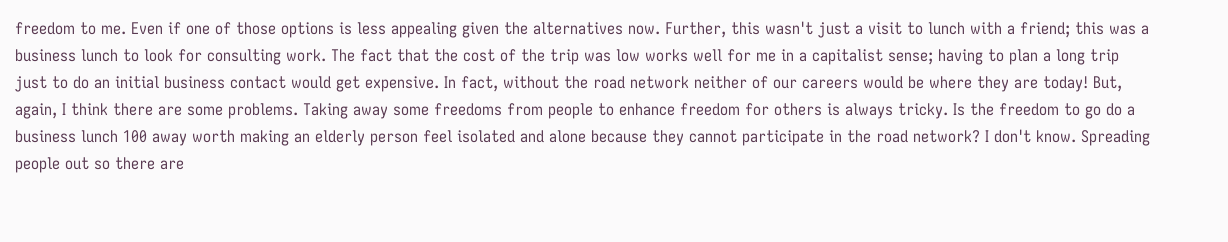freedom to me. Even if one of those options is less appealing given the alternatives now. Further, this wasn't just a visit to lunch with a friend; this was a business lunch to look for consulting work. The fact that the cost of the trip was low works well for me in a capitalist sense; having to plan a long trip just to do an initial business contact would get expensive. In fact, without the road network neither of our careers would be where they are today! But, again, I think there are some problems. Taking away some freedoms from people to enhance freedom for others is always tricky. Is the freedom to go do a business lunch 100 away worth making an elderly person feel isolated and alone because they cannot participate in the road network? I don't know. Spreading people out so there are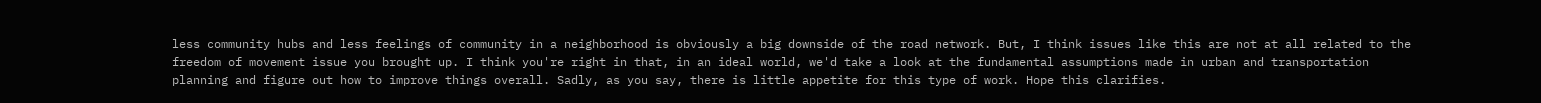less community hubs and less feelings of community in a neighborhood is obviously a big downside of the road network. But, I think issues like this are not at all related to the freedom of movement issue you brought up. I think you're right in that, in an ideal world, we'd take a look at the fundamental assumptions made in urban and transportation planning and figure out how to improve things overall. Sadly, as you say, there is little appetite for this type of work. Hope this clarifies.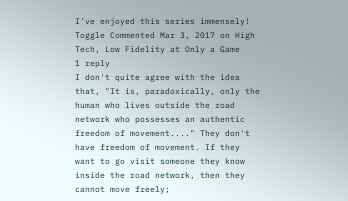I've enjoyed this series immensely!
Toggle Commented Mar 3, 2017 on High Tech, Low Fidelity at Only a Game
1 reply
I don't quite agree with the idea that, "It is, paradoxically, only the human who lives outside the road network who possesses an authentic freedom of movement...." They don't have freedom of movement. If they want to go visit someone they know inside the road network, then they cannot move freely;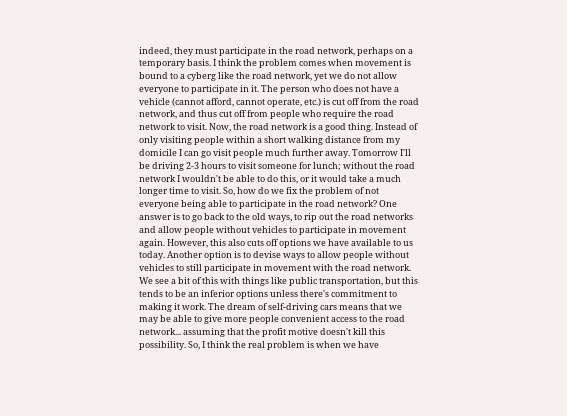indeed, they must participate in the road network, perhaps on a temporary basis. I think the problem comes when movement is bound to a cyberg like the road network, yet we do not allow everyone to participate in it. The person who does not have a vehicle (cannot afford, cannot operate, etc.) is cut off from the road network, and thus cut off from people who require the road network to visit. Now, the road network is a good thing. Instead of only visiting people within a short walking distance from my domicile I can go visit people much further away. Tomorrow I'll be driving 2-3 hours to visit someone for lunch; without the road network I wouldn't be able to do this, or it would take a much longer time to visit. So, how do we fix the problem of not everyone being able to participate in the road network? One answer is to go back to the old ways, to rip out the road networks and allow people without vehicles to participate in movement again. However, this also cuts off options we have available to us today. Another option is to devise ways to allow people without vehicles to still participate in movement with the road network. We see a bit of this with things like public transportation, but this tends to be an inferior options unless there's commitment to making it work. The dream of self-driving cars means that we may be able to give more people convenient access to the road network... assuming that the profit motive doesn't kill this possibility. So, I think the real problem is when we have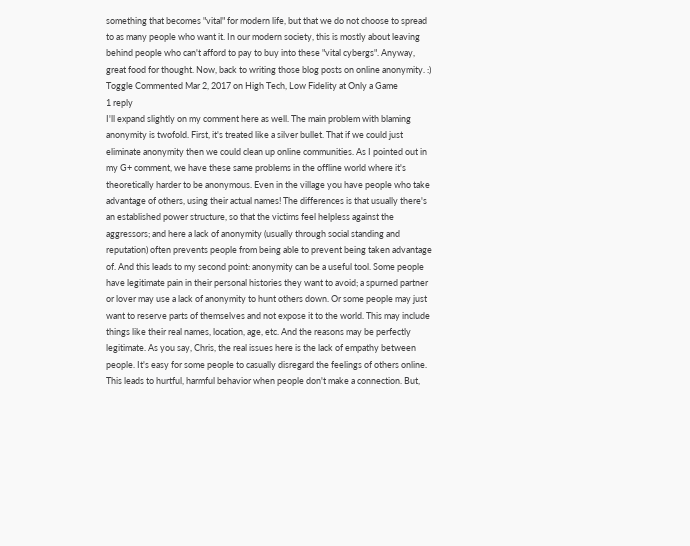something that becomes "vital" for modern life, but that we do not choose to spread to as many people who want it. In our modern society, this is mostly about leaving behind people who can't afford to pay to buy into these "vital cybergs". Anyway, great food for thought. Now, back to writing those blog posts on online anonymity. :)
Toggle Commented Mar 2, 2017 on High Tech, Low Fidelity at Only a Game
1 reply
I'll expand slightly on my comment here as well. The main problem with blaming anonymity is twofold. First, it's treated like a silver bullet. That if we could just eliminate anonymity then we could clean up online communities. As I pointed out in my G+ comment, we have these same problems in the offline world where it's theoretically harder to be anonymous. Even in the village you have people who take advantage of others, using their actual names! The differences is that usually there's an established power structure, so that the victims feel helpless against the aggressors; and here a lack of anonymity (usually through social standing and reputation) often prevents people from being able to prevent being taken advantage of. And this leads to my second point: anonymity can be a useful tool. Some people have legitimate pain in their personal histories they want to avoid; a spurned partner or lover may use a lack of anonymity to hunt others down. Or some people may just want to reserve parts of themselves and not expose it to the world. This may include things like their real names, location, age, etc. And the reasons may be perfectly legitimate. As you say, Chris, the real issues here is the lack of empathy between people. It's easy for some people to casually disregard the feelings of others online. This leads to hurtful, harmful behavior when people don't make a connection. But,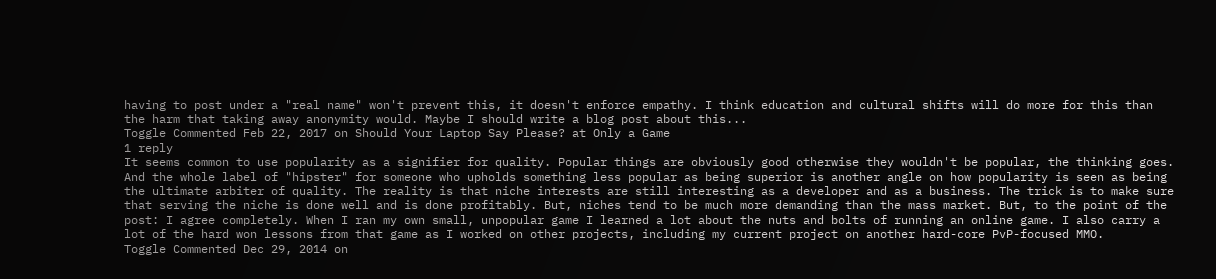having to post under a "real name" won't prevent this, it doesn't enforce empathy. I think education and cultural shifts will do more for this than the harm that taking away anonymity would. Maybe I should write a blog post about this...
Toggle Commented Feb 22, 2017 on Should Your Laptop Say Please? at Only a Game
1 reply
It seems common to use popularity as a signifier for quality. Popular things are obviously good otherwise they wouldn't be popular, the thinking goes. And the whole label of "hipster" for someone who upholds something less popular as being superior is another angle on how popularity is seen as being the ultimate arbiter of quality. The reality is that niche interests are still interesting as a developer and as a business. The trick is to make sure that serving the niche is done well and is done profitably. But, niches tend to be much more demanding than the mass market. But, to the point of the post: I agree completely. When I ran my own small, unpopular game I learned a lot about the nuts and bolts of running an online game. I also carry a lot of the hard won lessons from that game as I worked on other projects, including my current project on another hard-core PvP-focused MMO.
Toggle Commented Dec 29, 2014 on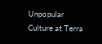Unpopular Culture at Terra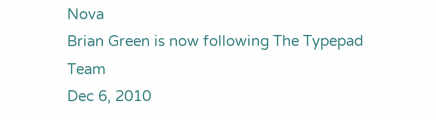Nova
Brian Green is now following The Typepad Team
Dec 6, 2010